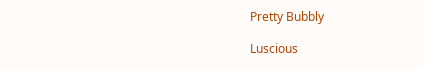Pretty Bubbly

Luscious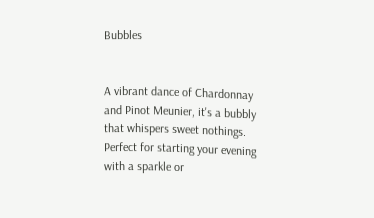Bubbles


A vibrant dance of Chardonnay and Pinot Meunier, it's a bubbly that whispers sweet nothings. Perfect for starting your evening with a sparkle or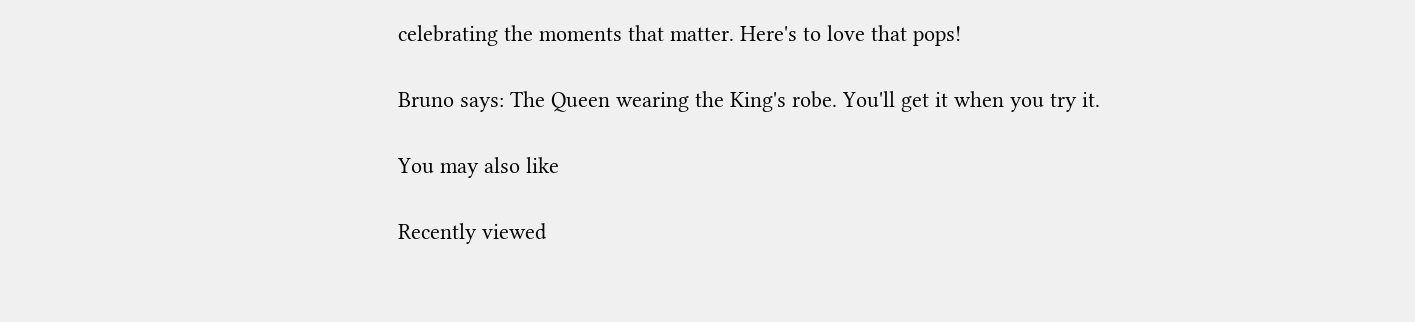celebrating the moments that matter. Here's to love that pops!

Bruno says: The Queen wearing the King's robe. You'll get it when you try it.

You may also like

Recently viewed